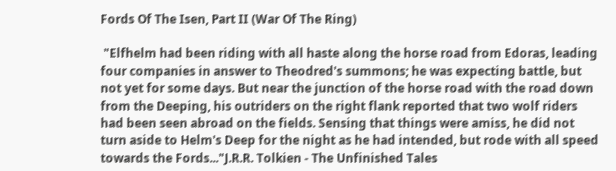Fords Of The Isen, Part II (War Of The Ring)

 "Elfhelm had been riding with all haste along the horse road from Edoras, leading four companies in answer to Theodred's summons; he was expecting battle, but not yet for some days. But near the junction of the horse road with the road down from the Deeping, his outriders on the right flank reported that two wolf riders had been seen abroad on the fields. Sensing that things were amiss, he did not turn aside to Helm's Deep for the night as he had intended, but rode with all speed towards the Fords..."J.R.R. Tolkien - The Unfinished Tales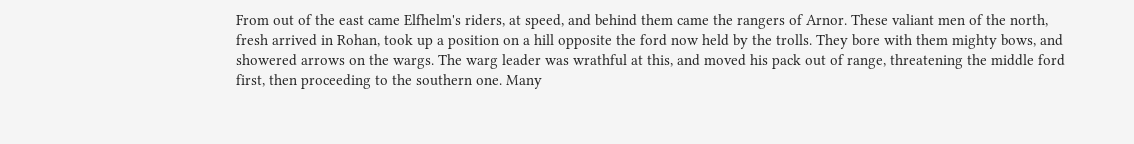From out of the east came Elfhelm's riders, at speed, and behind them came the rangers of Arnor. These valiant men of the north, fresh arrived in Rohan, took up a position on a hill opposite the ford now held by the trolls. They bore with them mighty bows, and showered arrows on the wargs. The warg leader was wrathful at this, and moved his pack out of range, threatening the middle ford first, then proceeding to the southern one. Many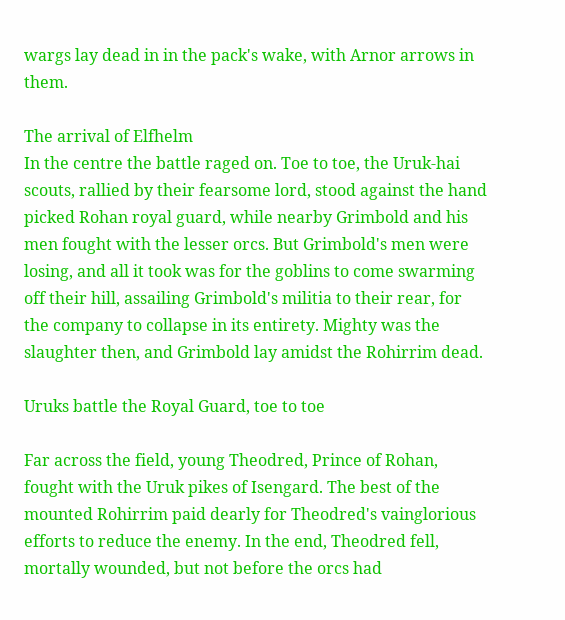wargs lay dead in in the pack's wake, with Arnor arrows in them.

The arrival of Elfhelm
In the centre the battle raged on. Toe to toe, the Uruk-hai scouts, rallied by their fearsome lord, stood against the hand picked Rohan royal guard, while nearby Grimbold and his men fought with the lesser orcs. But Grimbold's men were losing, and all it took was for the goblins to come swarming off their hill, assailing Grimbold's militia to their rear, for the company to collapse in its entirety. Mighty was the slaughter then, and Grimbold lay amidst the Rohirrim dead.

Uruks battle the Royal Guard, toe to toe

Far across the field, young Theodred, Prince of Rohan, fought with the Uruk pikes of Isengard. The best of the mounted Rohirrim paid dearly for Theodred's vainglorious efforts to reduce the enemy. In the end, Theodred fell, mortally wounded, but not before the orcs had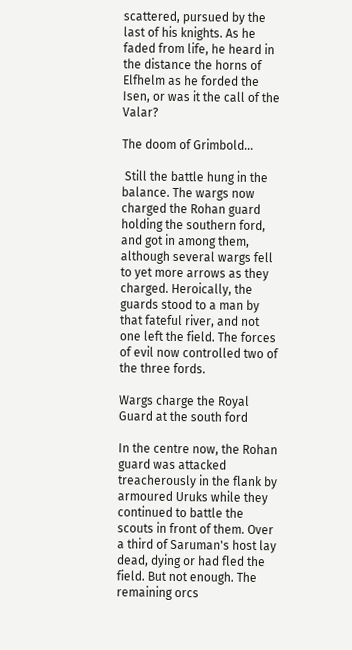scattered, pursued by the last of his knights. As he faded from life, he heard in the distance the horns of Elfhelm as he forded the Isen, or was it the call of the Valar?

The doom of Grimbold...

 Still the battle hung in the balance. The wargs now charged the Rohan guard holding the southern ford, and got in among them, although several wargs fell to yet more arrows as they charged. Heroically, the guards stood to a man by that fateful river, and not one left the field. The forces of evil now controlled two of the three fords.

Wargs charge the Royal Guard at the south ford

In the centre now, the Rohan guard was attacked treacherously in the flank by armoured Uruks while they continued to battle the scouts in front of them. Over a third of Saruman's host lay dead, dying or had fled the field. But not enough. The remaining orcs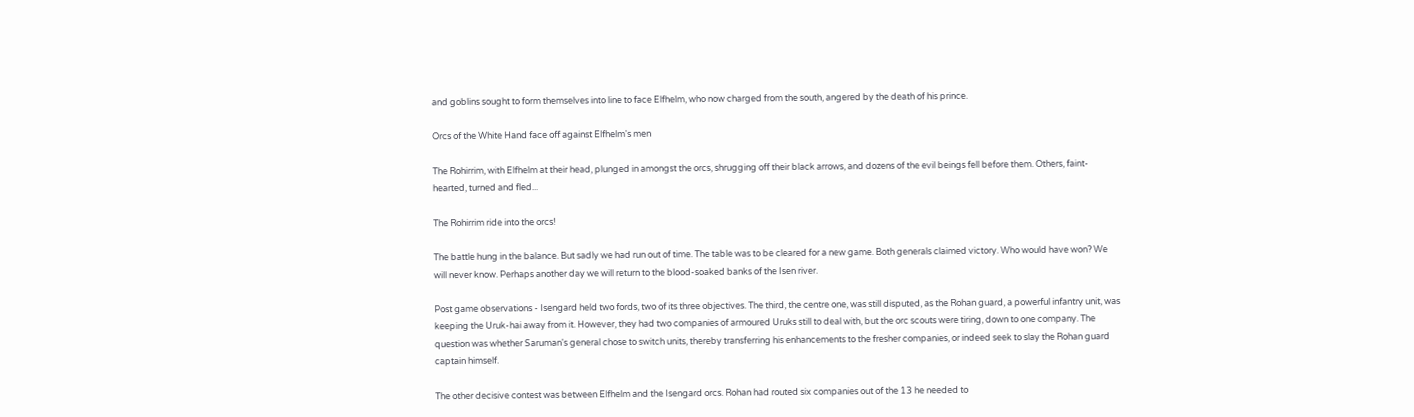and goblins sought to form themselves into line to face Elfhelm, who now charged from the south, angered by the death of his prince.

Orcs of the White Hand face off against Elfhelm's men

The Rohirrim, with Elfhelm at their head, plunged in amongst the orcs, shrugging off their black arrows, and dozens of the evil beings fell before them. Others, faint-hearted, turned and fled...

The Rohirrim ride into the orcs!

The battle hung in the balance. But sadly we had run out of time. The table was to be cleared for a new game. Both generals claimed victory. Who would have won? We will never know. Perhaps another day we will return to the blood-soaked banks of the Isen river.

Post game observations - Isengard held two fords, two of its three objectives. The third, the centre one, was still disputed, as the Rohan guard, a powerful infantry unit, was keeping the Uruk-hai away from it. However, they had two companies of armoured Uruks still to deal with, but the orc scouts were tiring, down to one company. The question was whether Saruman's general chose to switch units, thereby transferring his enhancements to the fresher companies, or indeed seek to slay the Rohan guard captain himself.

The other decisive contest was between Elfhelm and the Isengard orcs. Rohan had routed six companies out of the 13 he needed to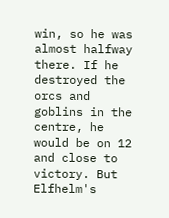win, so he was almost halfway there. If he destroyed the orcs and goblins in the centre, he would be on 12 and close to victory. But Elfhelm's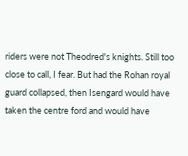riders were not Theodred's knights. Still too close to call, I fear. But had the Rohan royal guard collapsed, then Isengard would have taken the centre ford and would have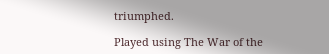triumphed.

Played using The War of the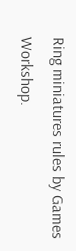Ring miniatures rules by Games Workshop.